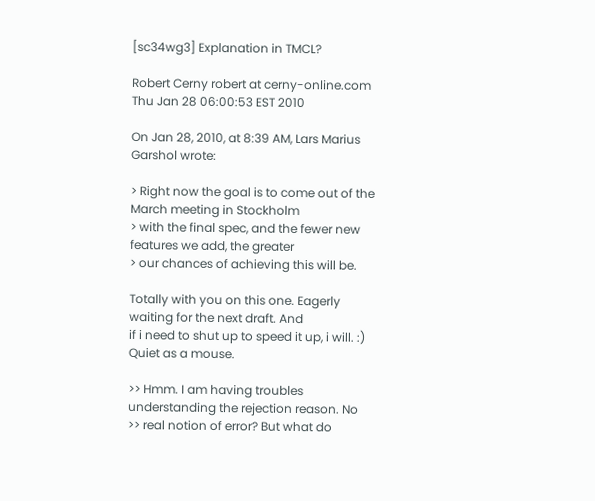[sc34wg3] Explanation in TMCL?

Robert Cerny robert at cerny-online.com
Thu Jan 28 06:00:53 EST 2010

On Jan 28, 2010, at 8:39 AM, Lars Marius Garshol wrote:

> Right now the goal is to come out of the March meeting in Stockholm
> with the final spec, and the fewer new features we add, the greater
> our chances of achieving this will be.

Totally with you on this one. Eagerly waiting for the next draft. And
if i need to shut up to speed it up, i will. :) Quiet as a mouse.

>> Hmm. I am having troubles understanding the rejection reason. No
>> real notion of error? But what do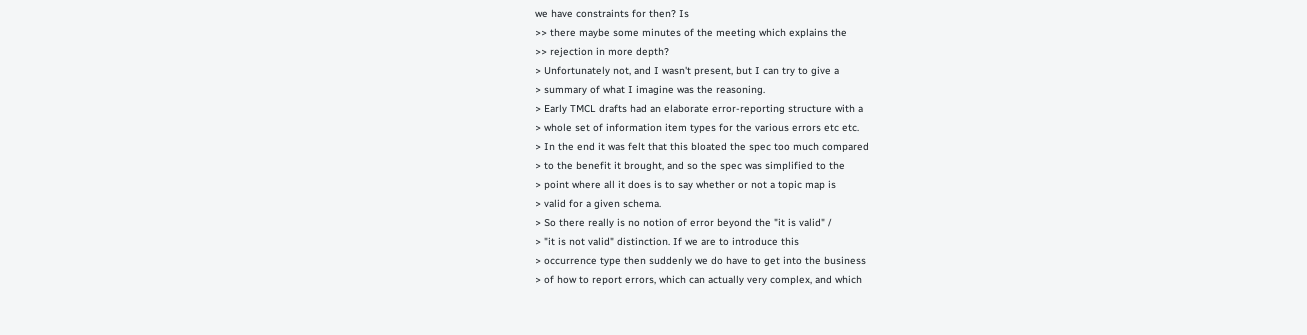we have constraints for then? Is
>> there maybe some minutes of the meeting which explains the
>> rejection in more depth?
> Unfortunately not, and I wasn't present, but I can try to give a
> summary of what I imagine was the reasoning.
> Early TMCL drafts had an elaborate error-reporting structure with a
> whole set of information item types for the various errors etc etc.
> In the end it was felt that this bloated the spec too much compared
> to the benefit it brought, and so the spec was simplified to the
> point where all it does is to say whether or not a topic map is
> valid for a given schema.
> So there really is no notion of error beyond the "it is valid" /
> "it is not valid" distinction. If we are to introduce this
> occurrence type then suddenly we do have to get into the business
> of how to report errors, which can actually very complex, and which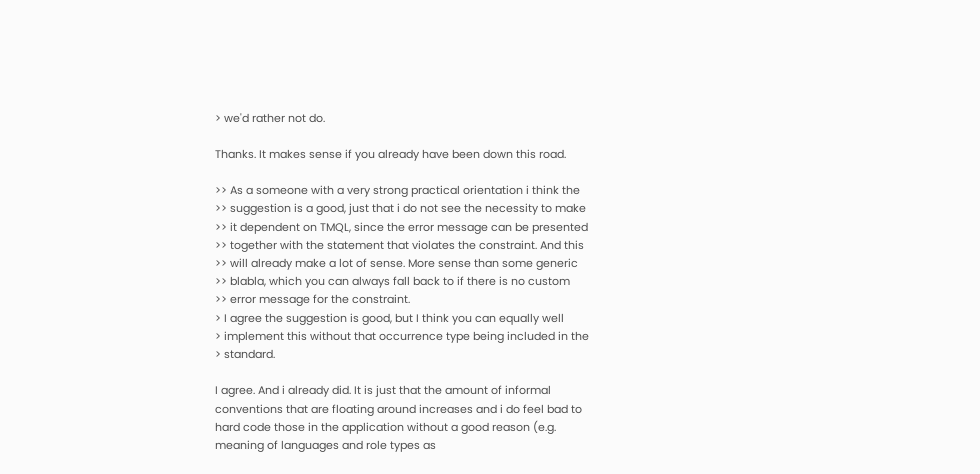> we'd rather not do.

Thanks. It makes sense if you already have been down this road.

>> As a someone with a very strong practical orientation i think the
>> suggestion is a good, just that i do not see the necessity to make
>> it dependent on TMQL, since the error message can be presented
>> together with the statement that violates the constraint. And this
>> will already make a lot of sense. More sense than some generic
>> blabla, which you can always fall back to if there is no custom
>> error message for the constraint.
> I agree the suggestion is good, but I think you can equally well
> implement this without that occurrence type being included in the
> standard.

I agree. And i already did. It is just that the amount of informal
conventions that are floating around increases and i do feel bad to
hard code those in the application without a good reason (e.g.
meaning of languages and role types as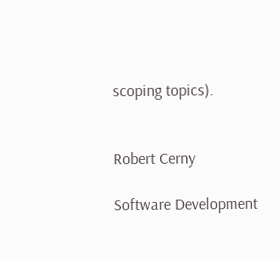scoping topics).


Robert Cerny

Software Development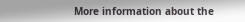More information about the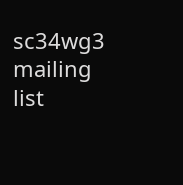sc34wg3 mailing list